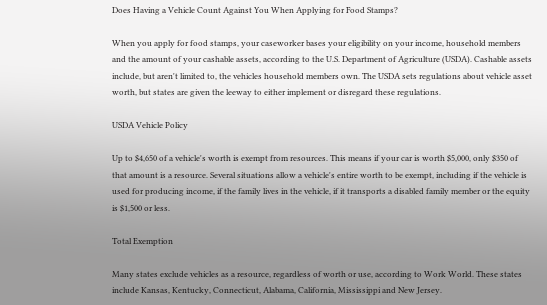Does Having a Vehicle Count Against You When Applying for Food Stamps?

When you apply for food stamps, your caseworker bases your eligibility on your income, household members and the amount of your cashable assets, according to the U.S. Department of Agriculture (USDA). Cashable assets include, but aren't limited to, the vehicles household members own. The USDA sets regulations about vehicle asset worth, but states are given the leeway to either implement or disregard these regulations.

USDA Vehicle Policy

Up to $4,650 of a vehicle's worth is exempt from resources. This means if your car is worth $5,000, only $350 of that amount is a resource. Several situations allow a vehicle's entire worth to be exempt, including if the vehicle is used for producing income, if the family lives in the vehicle, if it transports a disabled family member or the equity is $1,500 or less.

Total Exemption

Many states exclude vehicles as a resource, regardless of worth or use, according to Work World. These states include Kansas, Kentucky, Connecticut, Alabama, California, Mississippi and New Jersey.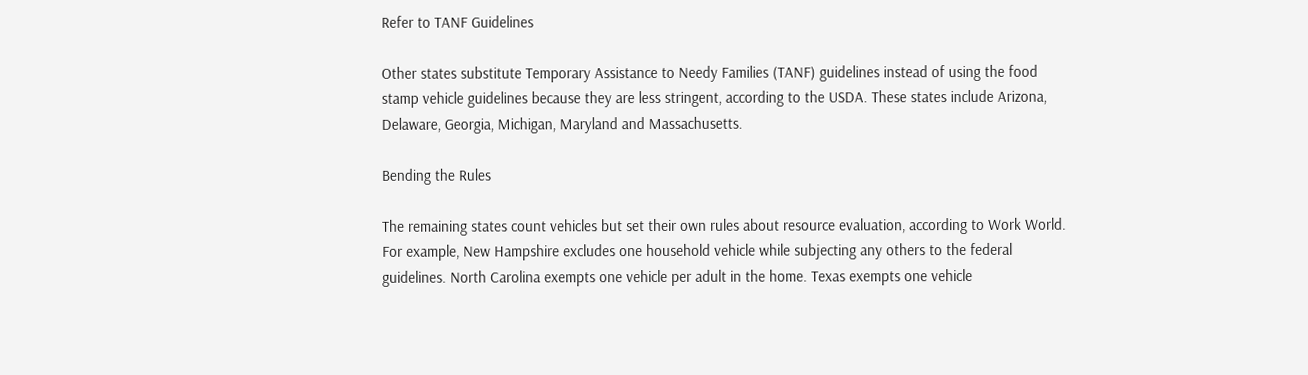Refer to TANF Guidelines

Other states substitute Temporary Assistance to Needy Families (TANF) guidelines instead of using the food stamp vehicle guidelines because they are less stringent, according to the USDA. These states include Arizona, Delaware, Georgia, Michigan, Maryland and Massachusetts.

Bending the Rules

The remaining states count vehicles but set their own rules about resource evaluation, according to Work World. For example, New Hampshire excludes one household vehicle while subjecting any others to the federal guidelines. North Carolina exempts one vehicle per adult in the home. Texas exempts one vehicle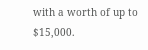with a worth of up to $15,000.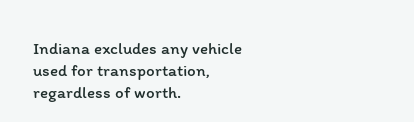Indiana excludes any vehicle used for transportation, regardless of worth.